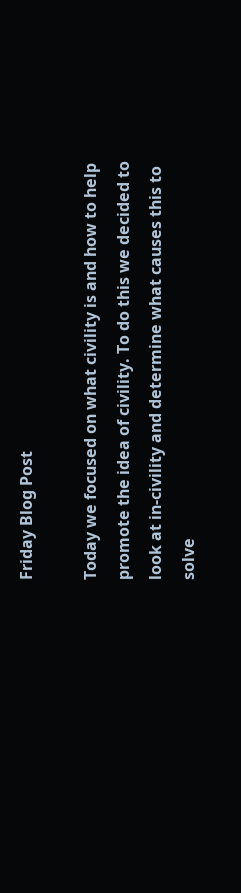Friday Blog Post

Today we focused on what civility is and how to help promote the idea of civility. To do this we decided to look at in-civility and determine what causes this to solve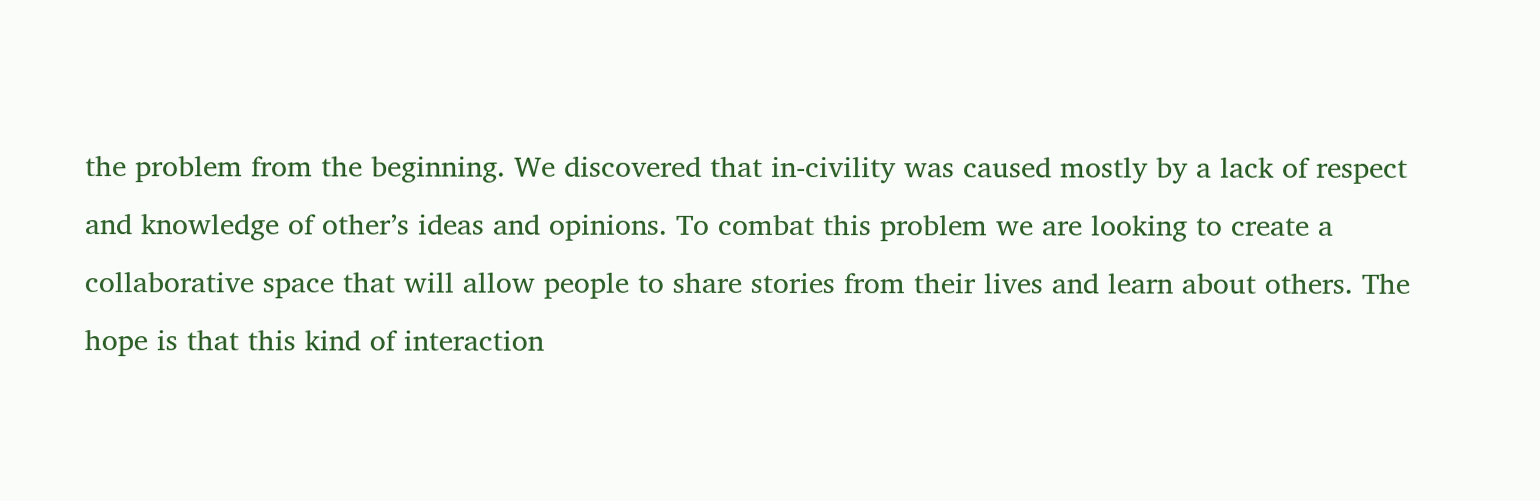the problem from the beginning. We discovered that in-civility was caused mostly by a lack of respect and knowledge of other’s ideas and opinions. To combat this problem we are looking to create a collaborative space that will allow people to share stories from their lives and learn about others. The hope is that this kind of interaction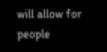will allow for people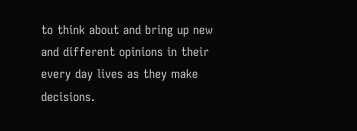to think about and bring up new and different opinions in their every day lives as they make decisions.